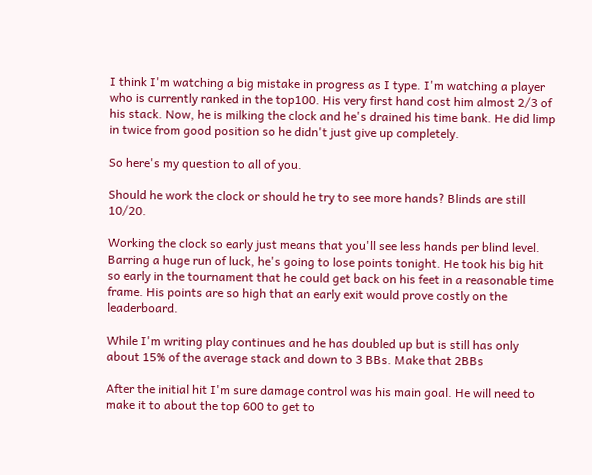I think I'm watching a big mistake in progress as I type. I'm watching a player who is currently ranked in the top100. His very first hand cost him almost 2/3 of his stack. Now, he is milking the clock and he's drained his time bank. He did limp in twice from good position so he didn't just give up completely.

So here's my question to all of you.

Should he work the clock or should he try to see more hands? Blinds are still 10/20.

Working the clock so early just means that you'll see less hands per blind level. Barring a huge run of luck, he's going to lose points tonight. He took his big hit so early in the tournament that he could get back on his feet in a reasonable time frame. His points are so high that an early exit would prove costly on the leaderboard.

While I'm writing play continues and he has doubled up but is still has only about 15% of the average stack and down to 3 BBs. Make that 2BBs

After the initial hit I'm sure damage control was his main goal. He will need to make it to about the top 600 to get to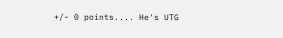+/- 0 points.... He's UTG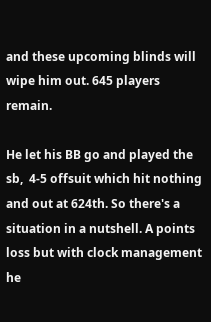and these upcoming blinds will wipe him out. 645 players remain.

He let his BB go and played the sb,  4-5 offsuit which hit nothing and out at 624th. So there's a situation in a nutshell. A points loss but with clock management he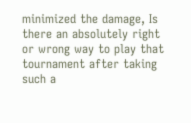minimized the damage, Is there an absolutely right or wrong way to play that tournament after taking such a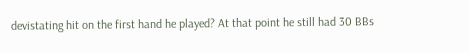devistating hit on the first hand he played? At that point he still had 30 BBs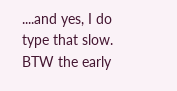....and yes, I do type that slow.       BTW the early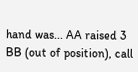hand was... AA raised 3 BB (out of position), call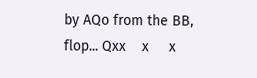by AQo from the BB, flop... Qxx    x     x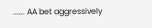...... AA bet aggressively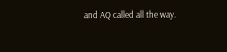and AQ called all the way.